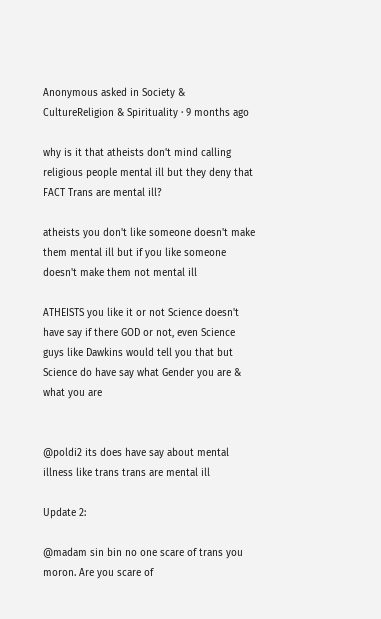Anonymous asked in Society & CultureReligion & Spirituality · 9 months ago

why is it that atheists don't mind calling religious people mental ill but they deny that FACT Trans are mental ill?

atheists you don't like someone doesn't make them mental ill but if you like someone doesn't make them not mental ill

ATHEISTS you like it or not Science doesn't have say if there GOD or not, even Science guys like Dawkins would tell you that but Science do have say what Gender you are & what you are


@poldi2 its does have say about mental illness like trans trans are mental ill

Update 2:

@madam sin bin no one scare of trans you moron. Are you scare of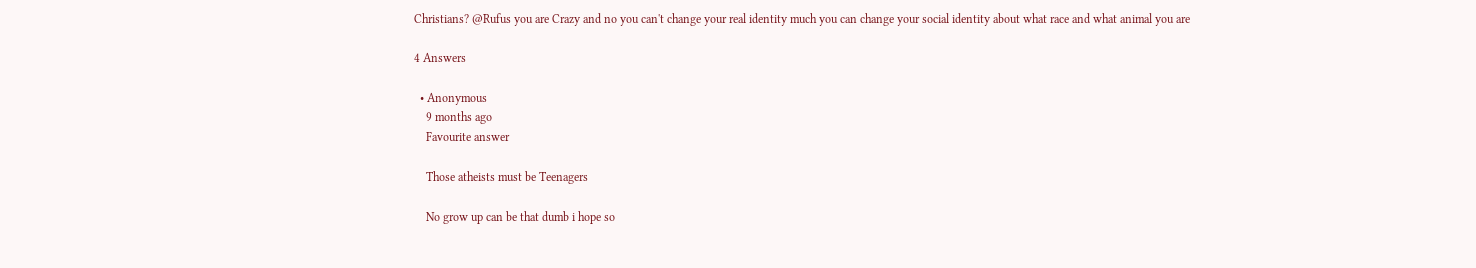Christians? @Rufus you are Crazy and no you can't change your real identity much you can change your social identity about what race and what animal you are

4 Answers

  • Anonymous
    9 months ago
    Favourite answer

    Those atheists must be Teenagers

    No grow up can be that dumb i hope so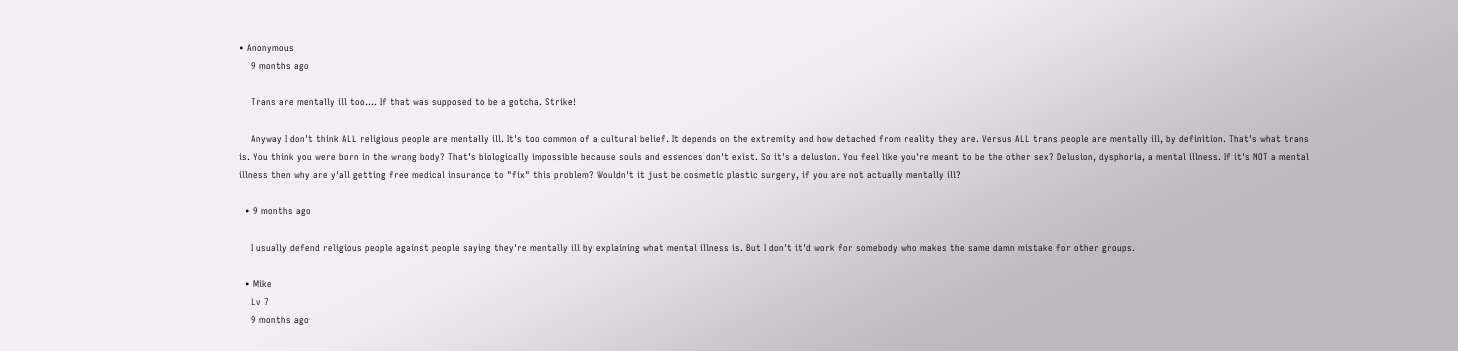• Anonymous
    9 months ago

    Trans are mentally ill too.... If that was supposed to be a gotcha. Strike!

    Anyway I don't think ALL religious people are mentally ill. It's too common of a cultural belief. It depends on the extremity and how detached from reality they are. Versus ALL trans people are mentally ill, by definition. That's what trans is. You think you were born in the wrong body? That's biologically impossible because souls and essences don't exist. So it's a delusion. You feel like you're meant to be the other sex? Delusion, dysphoria, a mental illness. If it's NOT a mental illness then why are y'all getting free medical insurance to "fix" this problem? Wouldn't it just be cosmetic plastic surgery, if you are not actually mentally ill?

  • 9 months ago

    I usually defend religious people against people saying they're mentally ill by explaining what mental illness is. But I don't it'd work for somebody who makes the same damn mistake for other groups.

  • Mike
    Lv 7
    9 months ago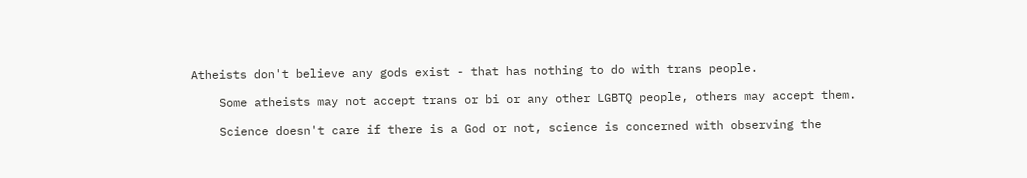Atheists don't believe any gods exist - that has nothing to do with trans people.

    Some atheists may not accept trans or bi or any other LGBTQ people, others may accept them.

    Science doesn't care if there is a God or not, science is concerned with observing the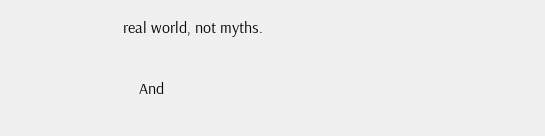real world, not myths.

    And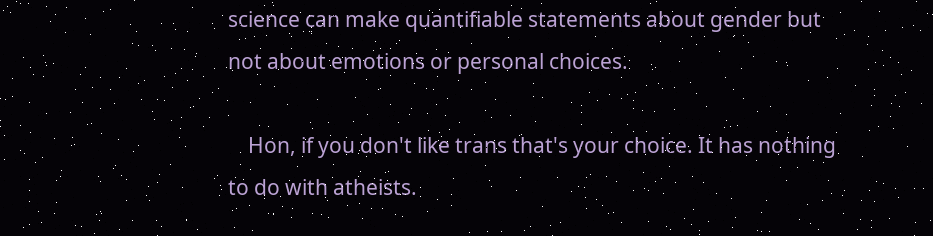science can make quantifiable statements about gender but not about emotions or personal choices.

    Hon, if you don't like trans that's your choice. It has nothing to do with atheists.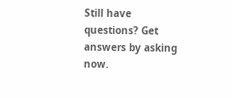Still have questions? Get answers by asking now.